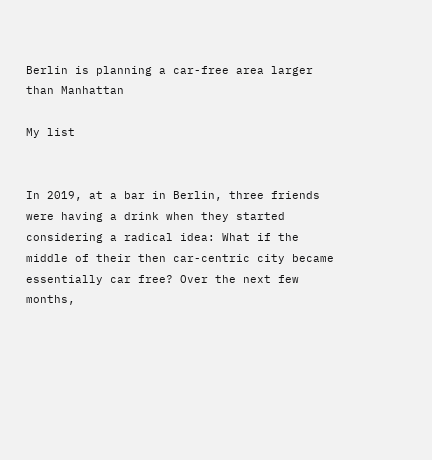Berlin is planning a car-free area larger than Manhattan

My list


In 2019, at a bar in Berlin, three friends were having a drink when they started considering a radical idea: What if the middle of their then car-centric city became essentially car free? Over the next few months,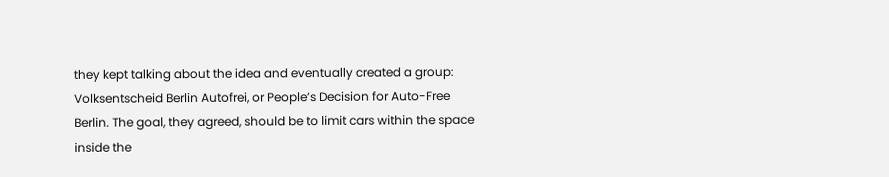they kept talking about the idea and eventually created a group: Volksentscheid Berlin Autofrei, or People’s Decision for Auto-Free Berlin. The goal, they agreed, should be to limit cars within the space inside the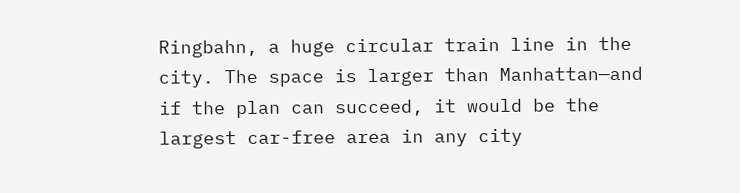Ringbahn, a huge circular train line in the city. The space is larger than Manhattan—and if the plan can succeed, it would be the largest car-free area in any city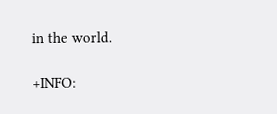in the world.

+INFO: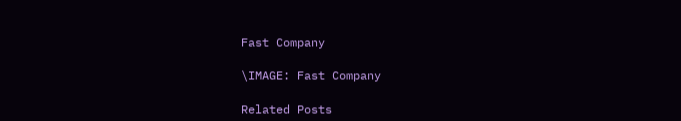Fast Company

\IMAGE: Fast Company

Related Posts